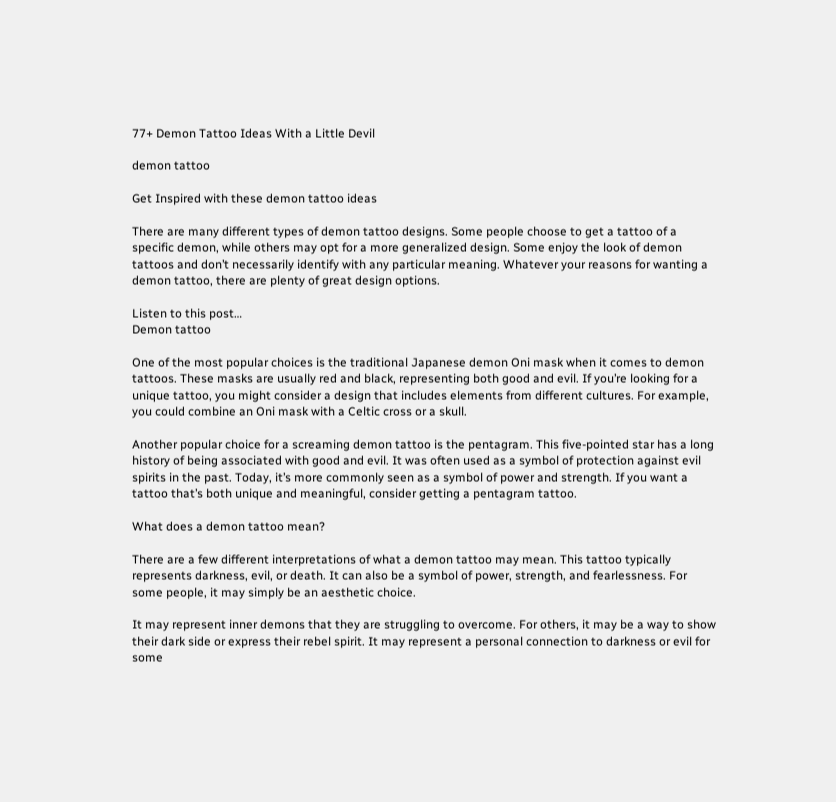77+ Demon Tattoo Ideas With a Little Devil

demon tattoo

Get Inspired with these demon tattoo ideas

There are many different types of demon tattoo designs. Some people choose to get a tattoo of a specific demon, while others may opt for a more generalized design. Some enjoy the look of demon tattoos and don’t necessarily identify with any particular meaning. Whatever your reasons for wanting a demon tattoo, there are plenty of great design options.

Listen to this post…
Demon tattoo

One of the most popular choices is the traditional Japanese demon Oni mask when it comes to demon tattoos. These masks are usually red and black, representing both good and evil. If you’re looking for a unique tattoo, you might consider a design that includes elements from different cultures. For example, you could combine an Oni mask with a Celtic cross or a skull.

Another popular choice for a screaming demon tattoo is the pentagram. This five-pointed star has a long history of being associated with good and evil. It was often used as a symbol of protection against evil spirits in the past. Today, it’s more commonly seen as a symbol of power and strength. If you want a tattoo that’s both unique and meaningful, consider getting a pentagram tattoo.

What does a demon tattoo mean?

There are a few different interpretations of what a demon tattoo may mean. This tattoo typically represents darkness, evil, or death. It can also be a symbol of power, strength, and fearlessness. For some people, it may simply be an aesthetic choice.

It may represent inner demons that they are struggling to overcome. For others, it may be a way to show their dark side or express their rebel spirit. It may represent a personal connection to darkness or evil for some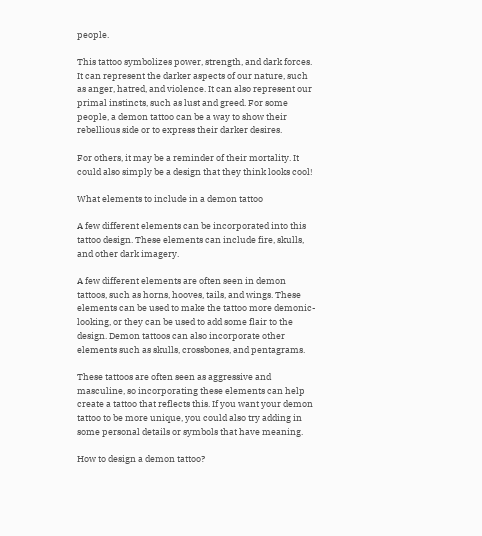people.

This tattoo symbolizes power, strength, and dark forces. It can represent the darker aspects of our nature, such as anger, hatred, and violence. It can also represent our primal instincts, such as lust and greed. For some people, a demon tattoo can be a way to show their rebellious side or to express their darker desires.

For others, it may be a reminder of their mortality. It could also simply be a design that they think looks cool!

What elements to include in a demon tattoo

A few different elements can be incorporated into this tattoo design. These elements can include fire, skulls, and other dark imagery.

A few different elements are often seen in demon tattoos, such as horns, hooves, tails, and wings. These elements can be used to make the tattoo more demonic-looking, or they can be used to add some flair to the design. Demon tattoos can also incorporate other elements such as skulls, crossbones, and pentagrams.

These tattoos are often seen as aggressive and masculine, so incorporating these elements can help create a tattoo that reflects this. If you want your demon tattoo to be more unique, you could also try adding in some personal details or symbols that have meaning.

How to design a demon tattoo?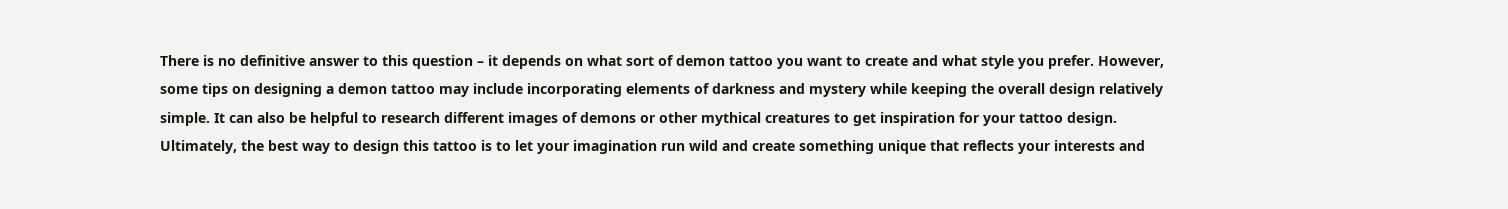There is no definitive answer to this question – it depends on what sort of demon tattoo you want to create and what style you prefer. However, some tips on designing a demon tattoo may include incorporating elements of darkness and mystery while keeping the overall design relatively simple. It can also be helpful to research different images of demons or other mythical creatures to get inspiration for your tattoo design. Ultimately, the best way to design this tattoo is to let your imagination run wild and create something unique that reflects your interests and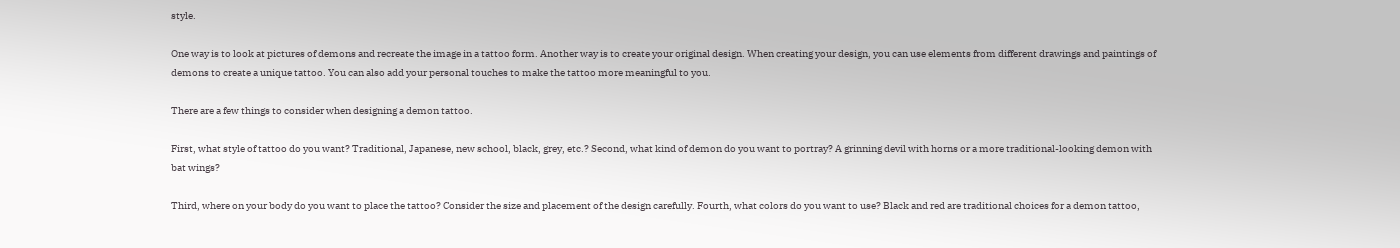style.

One way is to look at pictures of demons and recreate the image in a tattoo form. Another way is to create your original design. When creating your design, you can use elements from different drawings and paintings of demons to create a unique tattoo. You can also add your personal touches to make the tattoo more meaningful to you.

There are a few things to consider when designing a demon tattoo.

First, what style of tattoo do you want? Traditional, Japanese, new school, black, grey, etc.? Second, what kind of demon do you want to portray? A grinning devil with horns or a more traditional-looking demon with bat wings?

Third, where on your body do you want to place the tattoo? Consider the size and placement of the design carefully. Fourth, what colors do you want to use? Black and red are traditional choices for a demon tattoo,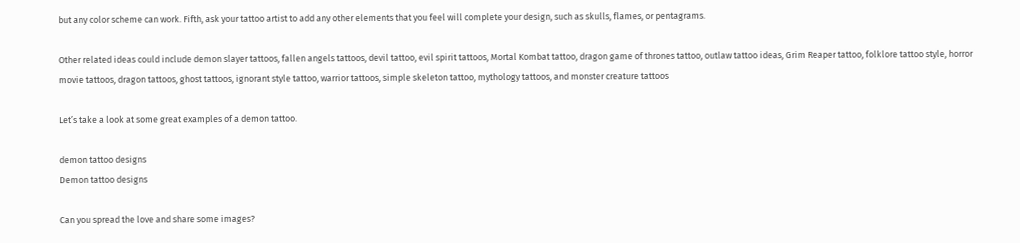but any color scheme can work. Fifth, ask your tattoo artist to add any other elements that you feel will complete your design, such as skulls, flames, or pentagrams.

Other related ideas could include demon slayer tattoos, fallen angels tattoos, devil tattoo, evil spirit tattoos, Mortal Kombat tattoo, dragon game of thrones tattoo, outlaw tattoo ideas, Grim Reaper tattoo, folklore tattoo style, horror movie tattoos, dragon tattoos, ghost tattoos, ignorant style tattoo, warrior tattoos, simple skeleton tattoo, mythology tattoos, and monster creature tattoos

Let’s take a look at some great examples of a demon tattoo.

demon tattoo designs
Demon tattoo designs

Can you spread the love and share some images?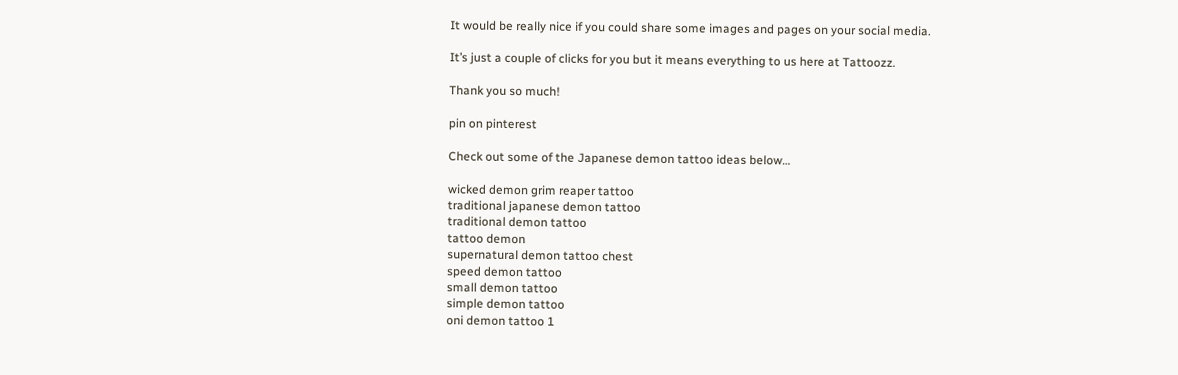It would be really nice if you could share some images and pages on your social media.

It’s just a couple of clicks for you but it means everything to us here at Tattoozz.

Thank you so much!

pin on pinterest

Check out some of the Japanese demon tattoo ideas below…

wicked demon grim reaper tattoo
traditional japanese demon tattoo
traditional demon tattoo
tattoo demon
supernatural demon tattoo chest
speed demon tattoo
small demon tattoo
simple demon tattoo
oni demon tattoo 1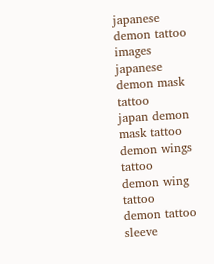japanese demon tattoo images
japanese demon mask tattoo
japan demon mask tattoo
demon wings tattoo
demon wing tattoo
demon tattoo sleeve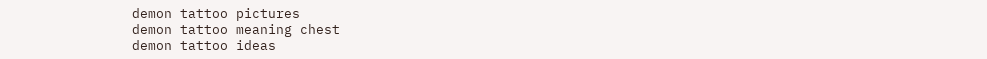demon tattoo pictures
demon tattoo meaning chest
demon tattoo ideas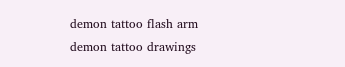demon tattoo flash arm
demon tattoo drawings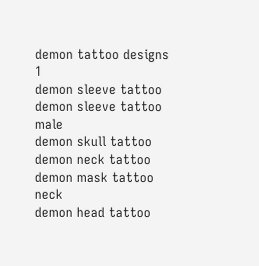demon tattoo designs 1
demon sleeve tattoo
demon sleeve tattoo male
demon skull tattoo
demon neck tattoo
demon mask tattoo neck
demon head tattoo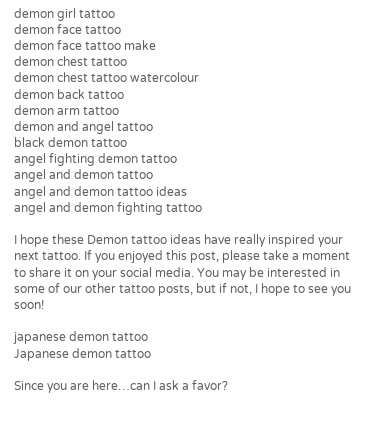demon girl tattoo
demon face tattoo
demon face tattoo make
demon chest tattoo
demon chest tattoo watercolour
demon back tattoo
demon arm tattoo
demon and angel tattoo
black demon tattoo
angel fighting demon tattoo
angel and demon tattoo
angel and demon tattoo ideas
angel and demon fighting tattoo

I hope these Demon tattoo ideas have really inspired your next tattoo. If you enjoyed this post, please take a moment to share it on your social media. You may be interested in some of our other tattoo posts, but if not, I hope to see you soon!

japanese demon tattoo
Japanese demon tattoo

Since you are here…can I ask a favor?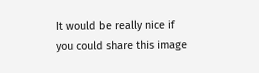It would be really nice if you could share this image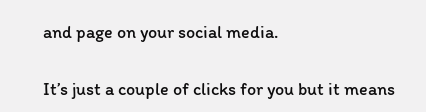and page on your social media.

It’s just a couple of clicks for you but it means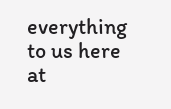everything to us here at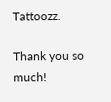Tattoozz.

Thank you so much!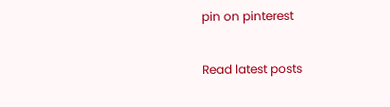pin on pinterest

Read latest posts